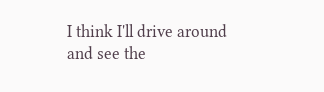I think I'll drive around and see the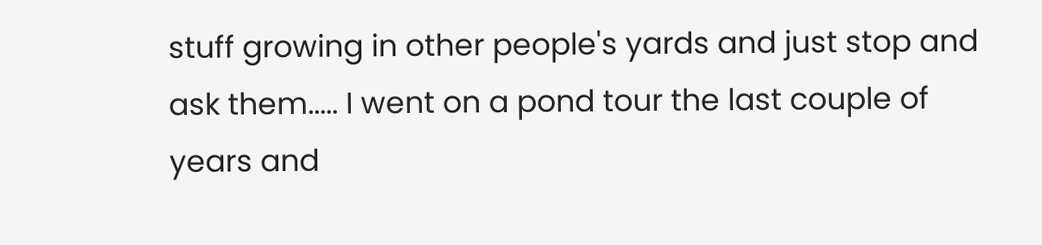stuff growing in other people's yards and just stop and ask them..... I went on a pond tour the last couple of years and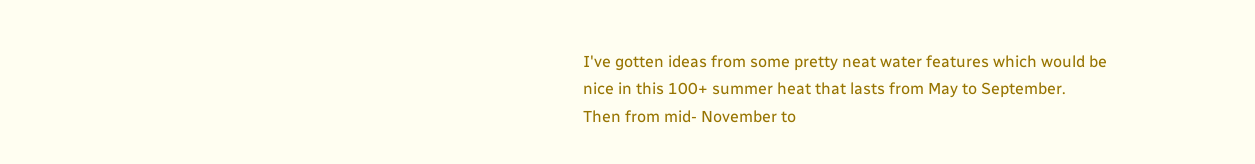I've gotten ideas from some pretty neat water features which would be nice in this 100+ summer heat that lasts from May to September. Then from mid- November to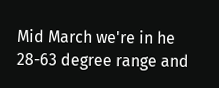Mid March we're in he 28-63 degree range and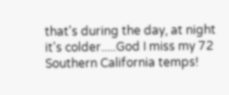that's during the day, at night it's colder.....God I miss my 72 Southern California temps!